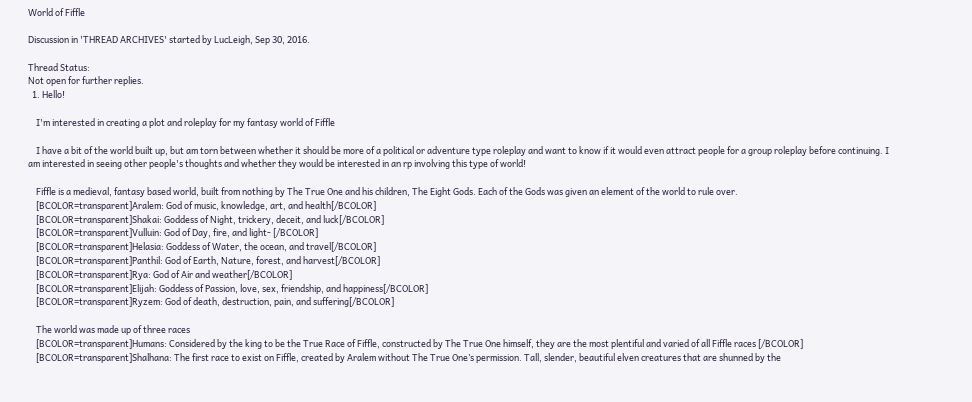World of Fiffle

Discussion in 'THREAD ARCHIVES' started by LucLeigh, Sep 30, 2016.

Thread Status:
Not open for further replies.
  1. Hello!

    I'm interested in creating a plot and roleplay for my fantasy world of Fiffle

    I have a bit of the world built up, but am torn between whether it should be more of a political or adventure type roleplay and want to know if it would even attract people for a group roleplay before continuing. I am interested in seeing other people's thoughts and whether they would be interested in an rp involving this type of world!

    Fiffle is a medieval, fantasy based world, built from nothing by The True One and his children, The Eight Gods. Each of the Gods was given an element of the world to rule over.
    [BCOLOR=transparent]Aralem: God of music, knowledge, art, and health[/BCOLOR]
    [BCOLOR=transparent]Shakai: Goddess of Night, trickery, deceit, and luck[/BCOLOR]
    [BCOLOR=transparent]Vulluin: God of Day, fire, and light- [/BCOLOR]
    [BCOLOR=transparent]Helasia: Goddess of Water, the ocean, and travel[/BCOLOR]
    [BCOLOR=transparent]Panthil: God of Earth, Nature, forest, and harvest[/BCOLOR]
    [BCOLOR=transparent]Rya: God of Air and weather[/BCOLOR]
    [BCOLOR=transparent]Elijah: Goddess of Passion, love, sex, friendship, and happiness[/BCOLOR]
    [BCOLOR=transparent]Ryzem: God of death, destruction, pain, and suffering[/BCOLOR]

    The world was made up of three races
    [BCOLOR=transparent]Humans: Considered by the king to be the True Race of Fiffle, constructed by The True One himself, they are the most plentiful and varied of all Fiffle races [/BCOLOR]
    [BCOLOR=transparent]Shalhana: The first race to exist on Fiffle, created by Aralem without The True One’s permission. Tall, slender, beautiful elven creatures that are shunned by the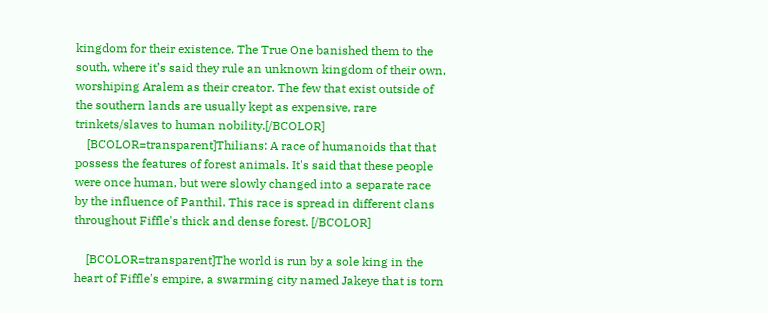kingdom for their existence. The True One banished them to the south, where it’s said they rule an unknown kingdom of their own, worshiping Aralem as their creator. The few that exist outside of the southern lands are usually kept as expensive, rare trinkets/slaves to human nobility.[/BCOLOR]
    [BCOLOR=transparent]Thilians: A race of humanoids that that possess the features of forest animals. It's said that these people were once human, but were slowly changed into a separate race by the influence of Panthil. This race is spread in different clans throughout Fiffle's thick and dense forest. [/BCOLOR]

    [BCOLOR=transparent]The world is run by a sole king in the heart of Fiffle's empire, a swarming city named Jakeye that is torn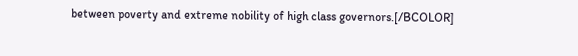between poverty and extreme nobility of high class governors.[/BCOLOR]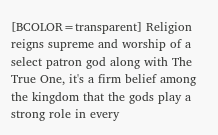[BCOLOR=transparent] Religion reigns supreme and worship of a select patron god along with The True One, it's a firm belief among the kingdom that the gods play a strong role in every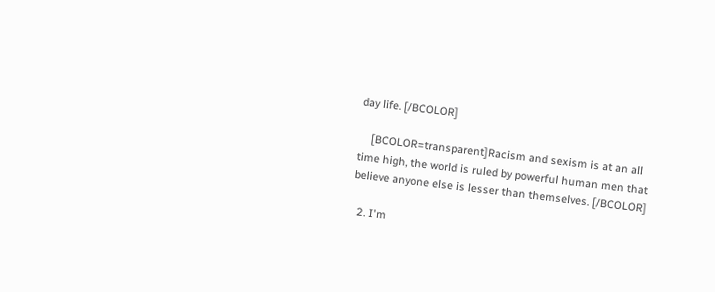day life. [/BCOLOR]

    [BCOLOR=transparent]Racism and sexism is at an all time high, the world is ruled by powerful human men that believe anyone else is lesser than themselves. [/BCOLOR]

  2. I'm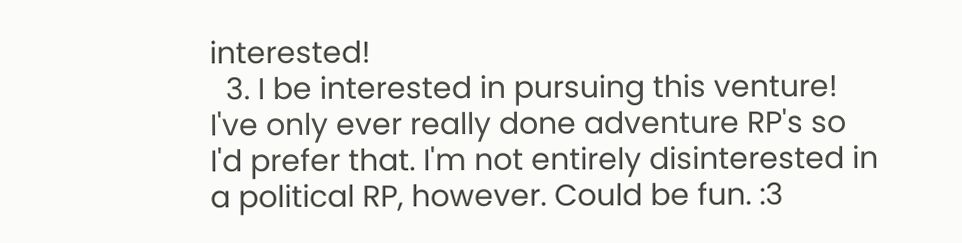interested!
  3. I be interested in pursuing this venture! I've only ever really done adventure RP's so I'd prefer that. I'm not entirely disinterested in a political RP, however. Could be fun. :3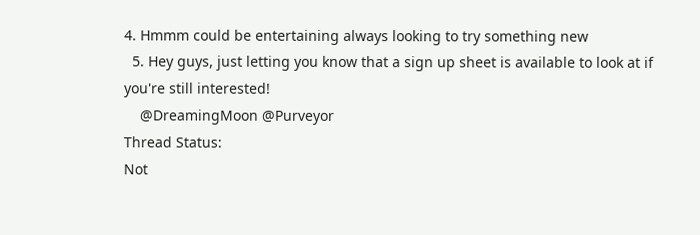4. Hmmm could be entertaining always looking to try something new
  5. Hey guys, just letting you know that a sign up sheet is available to look at if you're still interested!
    @DreamingMoon @Purveyor
Thread Status:
Not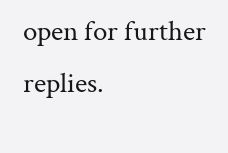open for further replies.